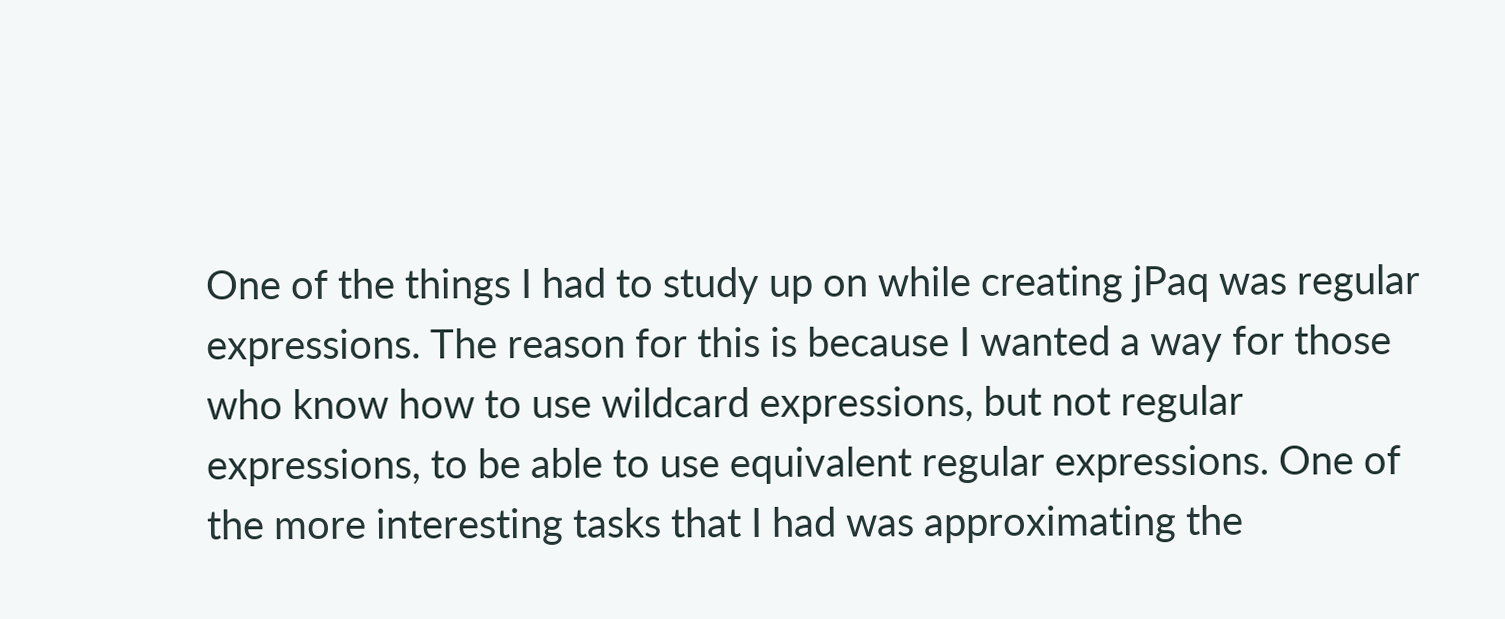One of the things I had to study up on while creating jPaq was regular expressions. The reason for this is because I wanted a way for those who know how to use wildcard expressions, but not regular expressions, to be able to use equivalent regular expressions. One of the more interesting tasks that I had was approximating the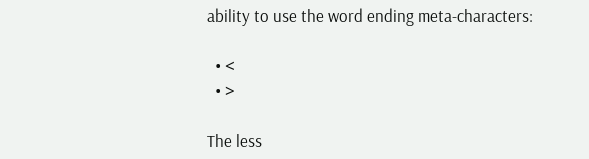ability to use the word ending meta-characters:

  • <
  • >

The less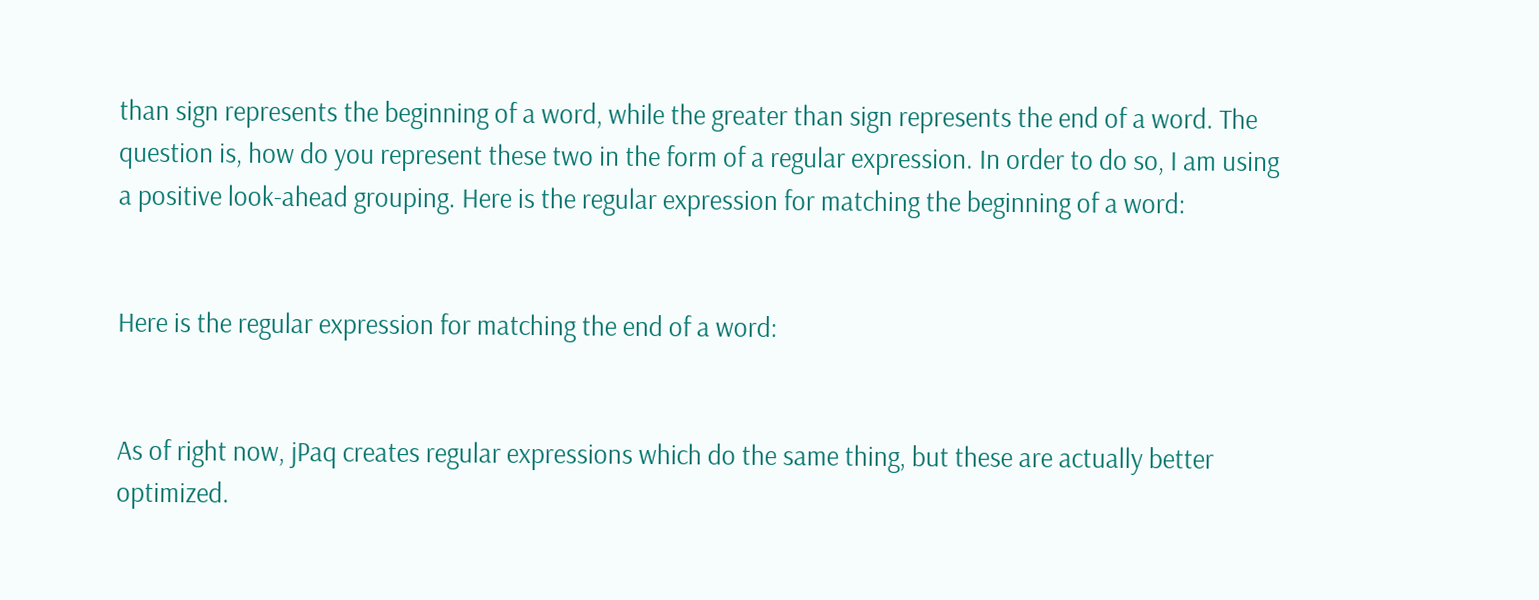than sign represents the beginning of a word, while the greater than sign represents the end of a word. The question is, how do you represent these two in the form of a regular expression. In order to do so, I am using a positive look-ahead grouping. Here is the regular expression for matching the beginning of a word:


Here is the regular expression for matching the end of a word:


As of right now, jPaq creates regular expressions which do the same thing, but these are actually better optimized.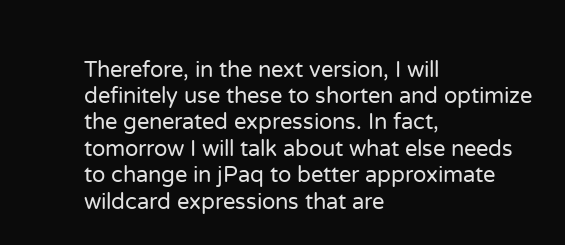Therefore, in the next version, I will definitely use these to shorten and optimize the generated expressions. In fact, tomorrow I will talk about what else needs to change in jPaq to better approximate wildcard expressions that are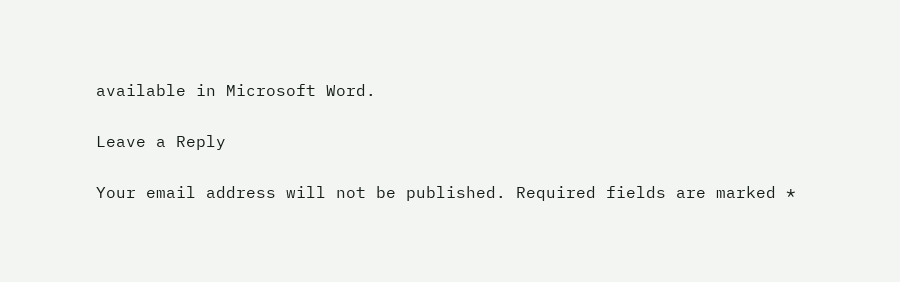available in Microsoft Word.

Leave a Reply

Your email address will not be published. Required fields are marked *